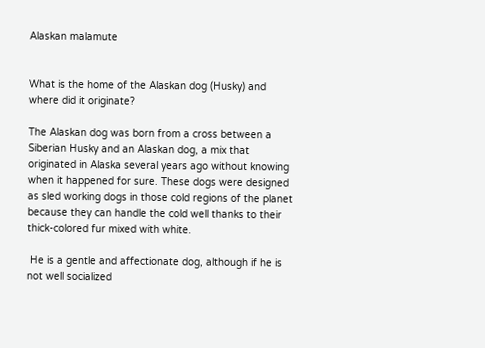Alaskan malamute


What is the home of the Alaskan dog (Husky) and where did it originate?

The Alaskan dog was born from a cross between a Siberian Husky and an Alaskan dog, a mix that originated in Alaska several years ago without knowing when it happened for sure. These dogs were designed as sled working dogs in those cold regions of the planet because they can handle the cold well thanks to their thick-colored fur mixed with white.

 He is a gentle and affectionate dog, although if he is not well socialized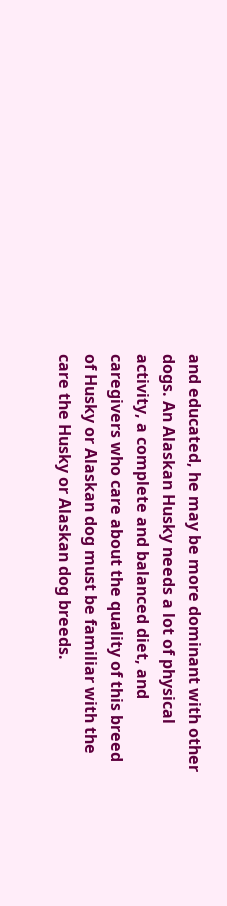and educated, he may be more dominant with other dogs. An Alaskan Husky needs a lot of physical activity, a complete and balanced diet, and caregivers who care about the quality of this breed of Husky or Alaskan dog must be familiar with the care the Husky or Alaskan dog breeds.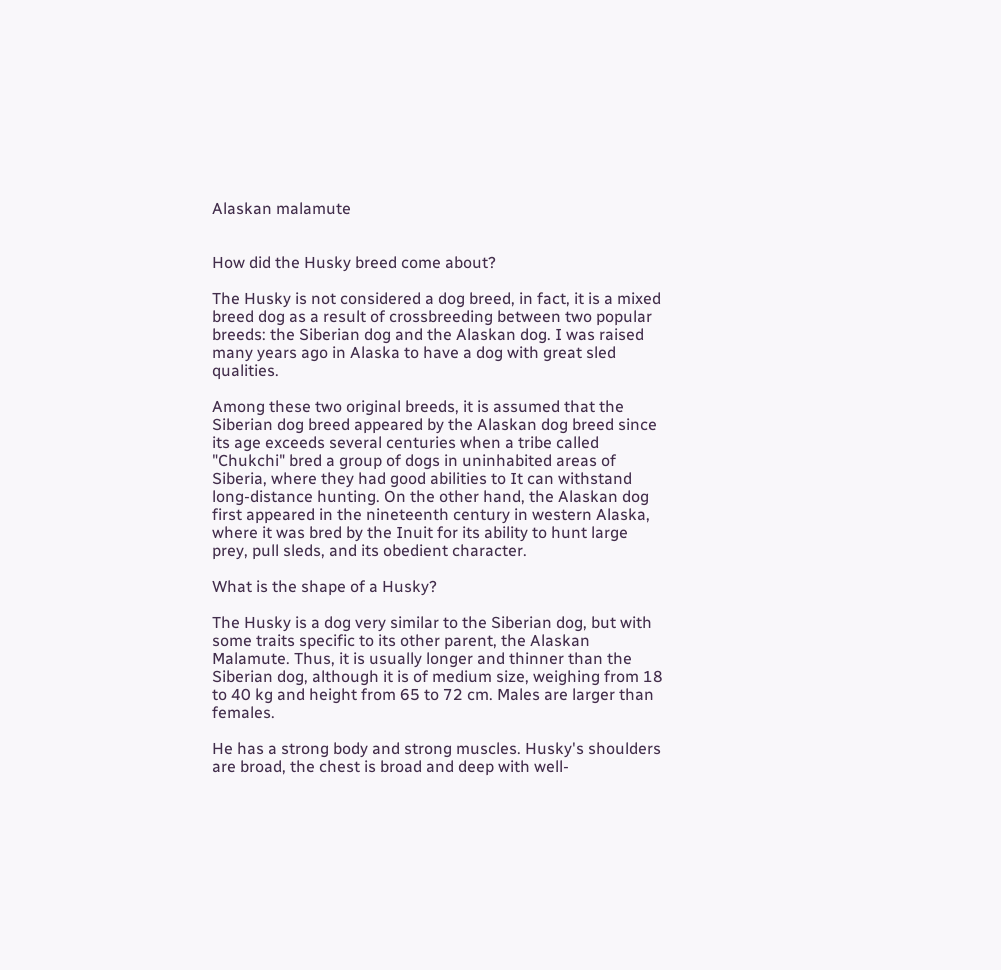Alaskan malamute


How did the Husky breed come about?

The Husky is not considered a dog breed, in fact, it is a mixed breed dog as a result of crossbreeding between two popular breeds: the Siberian dog and the Alaskan dog. I was raised many years ago in Alaska to have a dog with great sled qualities.

Among these two original breeds, it is assumed that the Siberian dog breed appeared by the Alaskan dog breed since its age exceeds several centuries when a tribe called "Chukchi" bred a group of dogs in uninhabited areas of Siberia, where they had good abilities to It can withstand long-distance hunting. On the other hand, the Alaskan dog first appeared in the nineteenth century in western Alaska, where it was bred by the Inuit for its ability to hunt large prey, pull sleds, and its obedient character.

What is the shape of a Husky?

The Husky is a dog very similar to the Siberian dog, but with some traits specific to its other parent, the Alaskan Malamute. Thus, it is usually longer and thinner than the Siberian dog, although it is of medium size, weighing from 18 to 40 kg and height from 65 to 72 cm. Males are larger than females.

He has a strong body and strong muscles. Husky's shoulders are broad, the chest is broad and deep with well-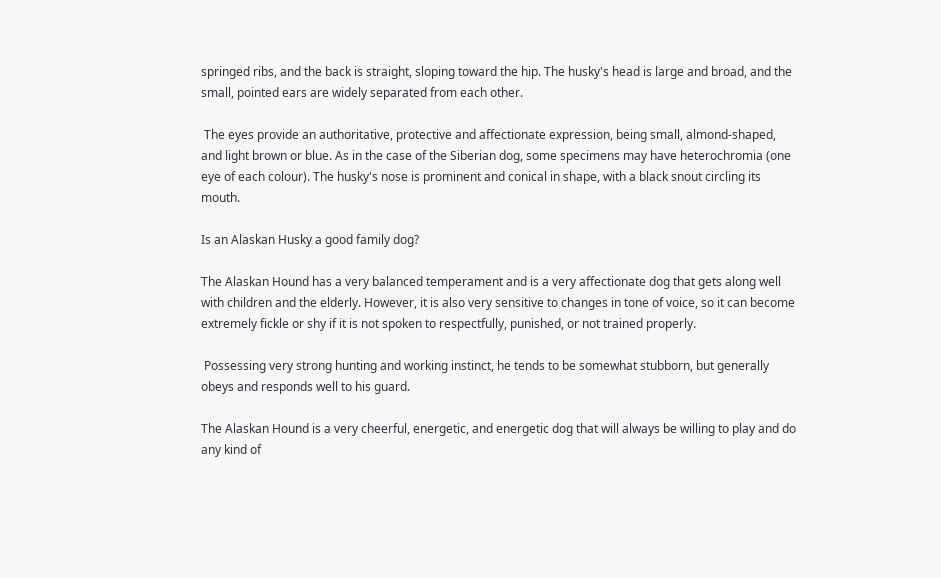springed ribs, and the back is straight, sloping toward the hip. The husky's head is large and broad, and the small, pointed ears are widely separated from each other.

 The eyes provide an authoritative, protective and affectionate expression, being small, almond-shaped, and light brown or blue. As in the case of the Siberian dog, some specimens may have heterochromia (one eye of each colour). The husky's nose is prominent and conical in shape, with a black snout circling its mouth.

Is an Alaskan Husky a good family dog?

The Alaskan Hound has a very balanced temperament and is a very affectionate dog that gets along well with children and the elderly. However, it is also very sensitive to changes in tone of voice, so it can become extremely fickle or shy if it is not spoken to respectfully, punished, or not trained properly.

 Possessing very strong hunting and working instinct, he tends to be somewhat stubborn, but generally obeys and responds well to his guard.

The Alaskan Hound is a very cheerful, energetic, and energetic dog that will always be willing to play and do any kind of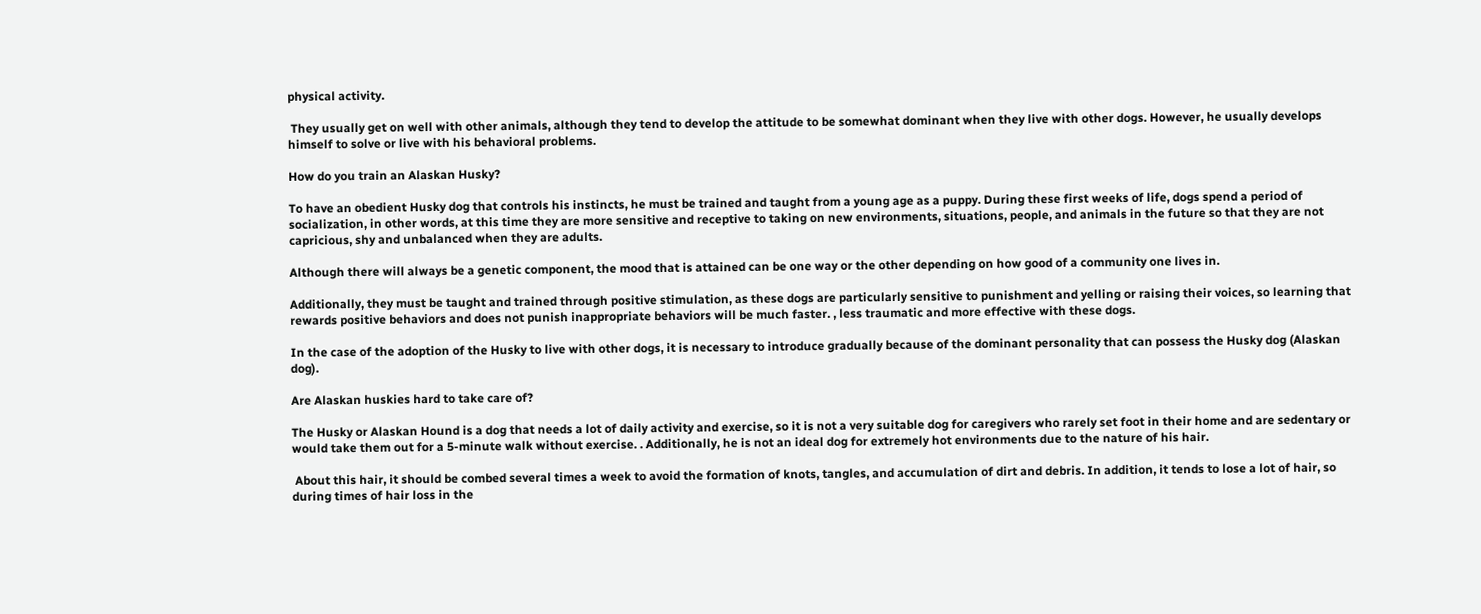physical activity.

 They usually get on well with other animals, although they tend to develop the attitude to be somewhat dominant when they live with other dogs. However, he usually develops himself to solve or live with his behavioral problems.

How do you train an Alaskan Husky?

To have an obedient Husky dog that controls his instincts, he must be trained and taught from a young age as a puppy. During these first weeks of life, dogs spend a period of socialization, in other words, at this time they are more sensitive and receptive to taking on new environments, situations, people, and animals in the future so that they are not capricious, shy and unbalanced when they are adults.

Although there will always be a genetic component, the mood that is attained can be one way or the other depending on how good of a community one lives in.

Additionally, they must be taught and trained through positive stimulation, as these dogs are particularly sensitive to punishment and yelling or raising their voices, so learning that rewards positive behaviors and does not punish inappropriate behaviors will be much faster. , less traumatic and more effective with these dogs.

In the case of the adoption of the Husky to live with other dogs, it is necessary to introduce gradually because of the dominant personality that can possess the Husky dog (Alaskan dog).

Are Alaskan huskies hard to take care of?

The Husky or Alaskan Hound is a dog that needs a lot of daily activity and exercise, so it is not a very suitable dog for caregivers who rarely set foot in their home and are sedentary or would take them out for a 5-minute walk without exercise. . Additionally, he is not an ideal dog for extremely hot environments due to the nature of his hair.

 About this hair, it should be combed several times a week to avoid the formation of knots, tangles, and accumulation of dirt and debris. In addition, it tends to lose a lot of hair, so during times of hair loss in the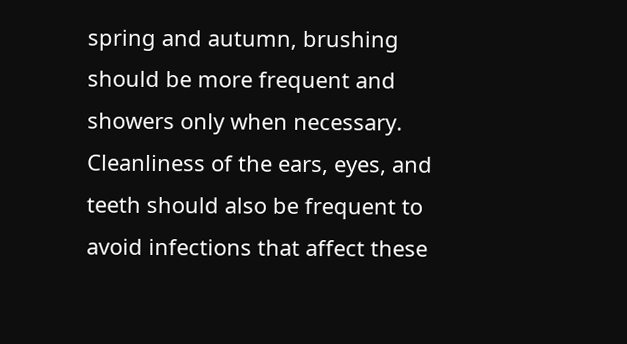spring and autumn, brushing should be more frequent and showers only when necessary. Cleanliness of the ears, eyes, and teeth should also be frequent to avoid infections that affect these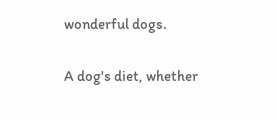wonderful dogs.

A dog's diet, whether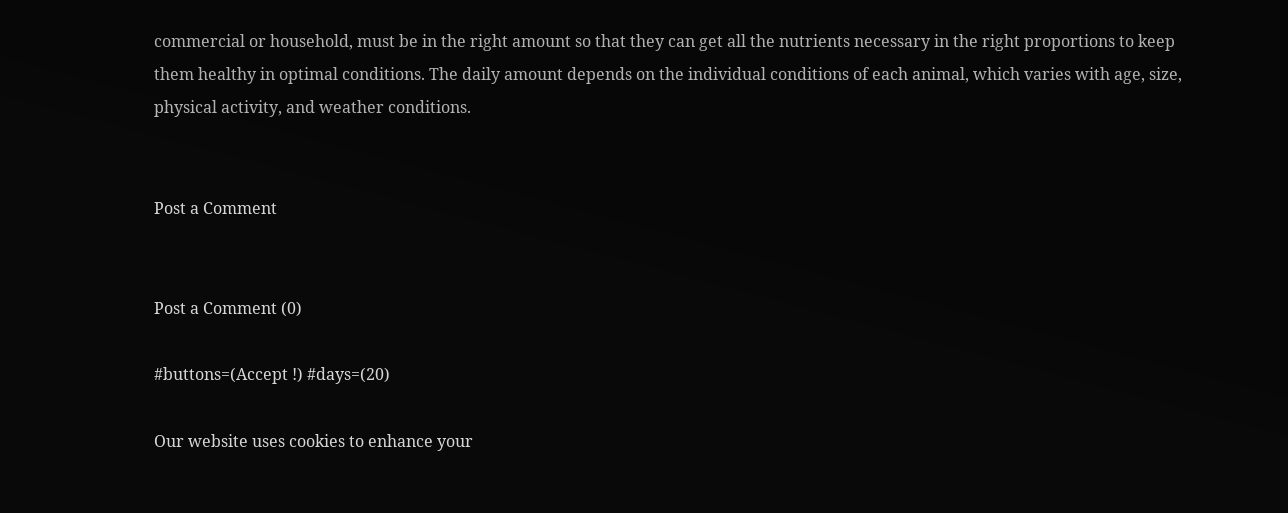commercial or household, must be in the right amount so that they can get all the nutrients necessary in the right proportions to keep them healthy in optimal conditions. The daily amount depends on the individual conditions of each animal, which varies with age, size, physical activity, and weather conditions.


Post a Comment


Post a Comment (0)

#buttons=(Accept !) #days=(20)

Our website uses cookies to enhance your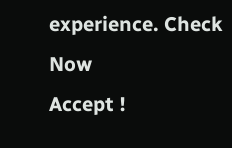experience. Check Now
Accept !